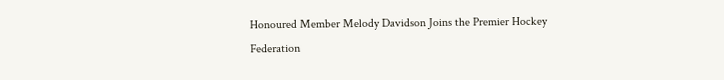Honoured Member Melody Davidson Joins the Premier Hockey Federation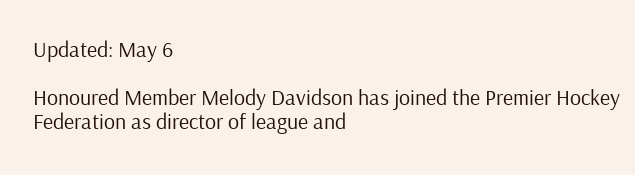Updated: May 6

Honoured Member Melody Davidson has joined the Premier Hockey Federation as director of league and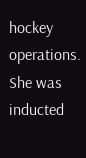hockey operations. She was inducted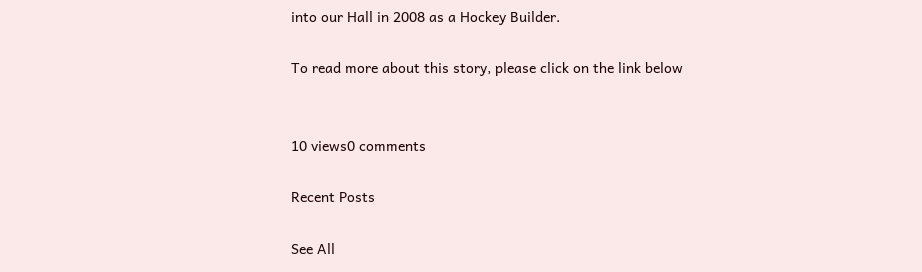into our Hall in 2008 as a Hockey Builder.

To read more about this story, please click on the link below


10 views0 comments

Recent Posts

See All